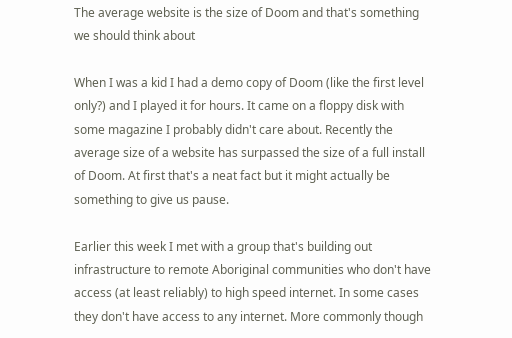The average website is the size of Doom and that's something we should think about

When I was a kid I had a demo copy of Doom (like the first level only?) and I played it for hours. It came on a floppy disk with some magazine I probably didn't care about. Recently the average size of a website has surpassed the size of a full install of Doom. At first that's a neat fact but it might actually be something to give us pause.

Earlier this week I met with a group that's building out infrastructure to remote Aboriginal communities who don't have access (at least reliably) to high speed internet. In some cases they don't have access to any internet. More commonly though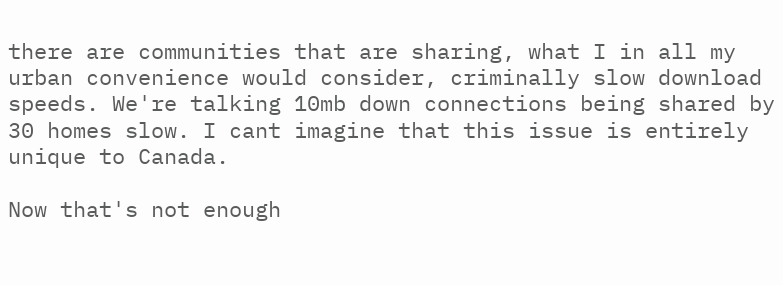there are communities that are sharing, what I in all my urban convenience would consider, criminally slow download speeds. We're talking 10mb down connections being shared by 30 homes slow. I cant imagine that this issue is entirely unique to Canada.

Now that's not enough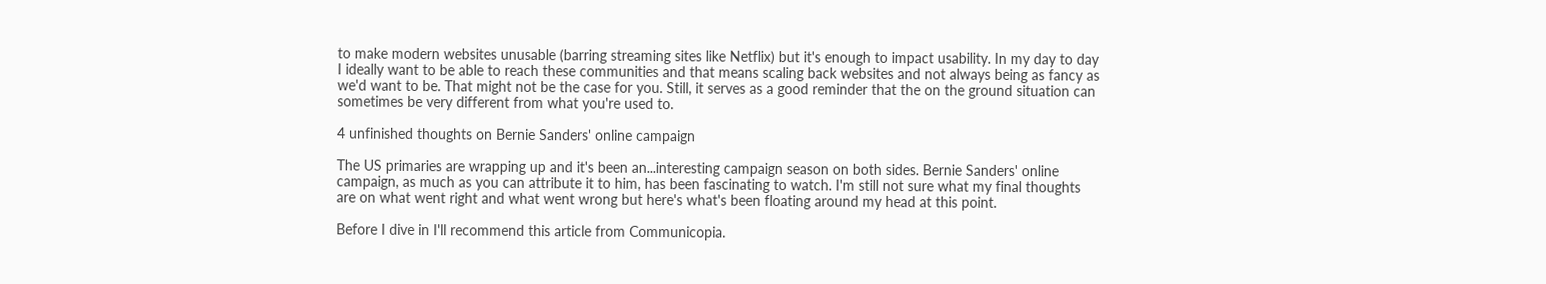to make modern websites unusable (barring streaming sites like Netflix) but it's enough to impact usability. In my day to day I ideally want to be able to reach these communities and that means scaling back websites and not always being as fancy as we'd want to be. That might not be the case for you. Still, it serves as a good reminder that the on the ground situation can sometimes be very different from what you're used to.

4 unfinished thoughts on Bernie Sanders' online campaign

The US primaries are wrapping up and it's been an...interesting campaign season on both sides. Bernie Sanders' online campaign, as much as you can attribute it to him, has been fascinating to watch. I'm still not sure what my final thoughts are on what went right and what went wrong but here's what's been floating around my head at this point.

Before I dive in I'll recommend this article from Communicopia.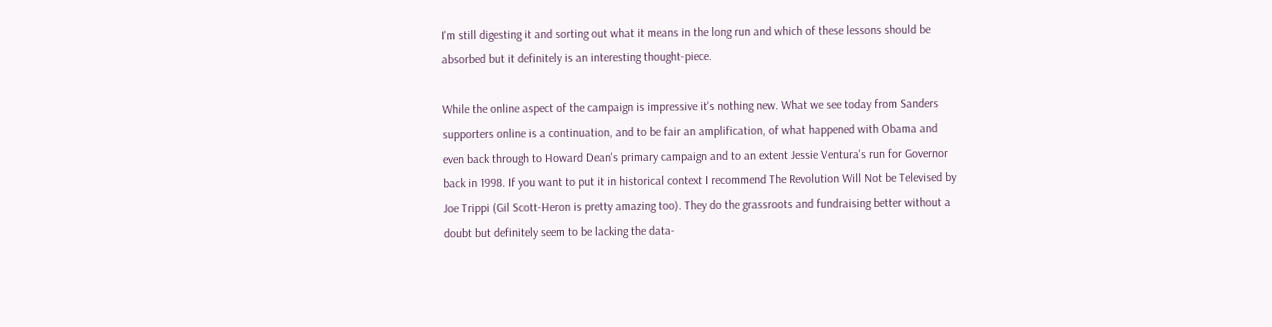I'm still digesting it and sorting out what it means in the long run and which of these lessons should be absorbed but it definitely is an interesting thought-piece.

While the online aspect of the campaign is impressive it's nothing new. What we see today from Sanders supporters online is a continuation, and to be fair an amplification, of what happened with Obama and even back through to Howard Dean's primary campaign and to an extent Jessie Ventura's run for Governor back in 1998. If you want to put it in historical context I recommend The Revolution Will Not be Televised by Joe Trippi (Gil Scott-Heron is pretty amazing too). They do the grassroots and fundraising better without a doubt but definitely seem to be lacking the data-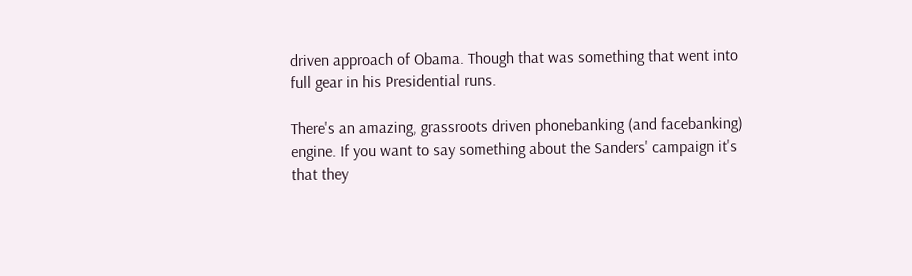driven approach of Obama. Though that was something that went into full gear in his Presidential runs.

There's an amazing, grassroots driven phonebanking (and facebanking) engine. If you want to say something about the Sanders' campaign it's that they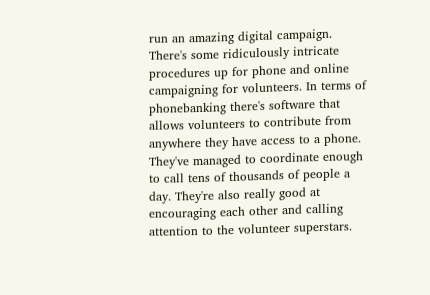run an amazing digital campaign. There's some ridiculously intricate procedures up for phone and online campaigning for volunteers. In terms of phonebanking there's software that allows volunteers to contribute from anywhere they have access to a phone. They've managed to coordinate enough to call tens of thousands of people a day. They're also really good at encouraging each other and calling attention to the volunteer superstars.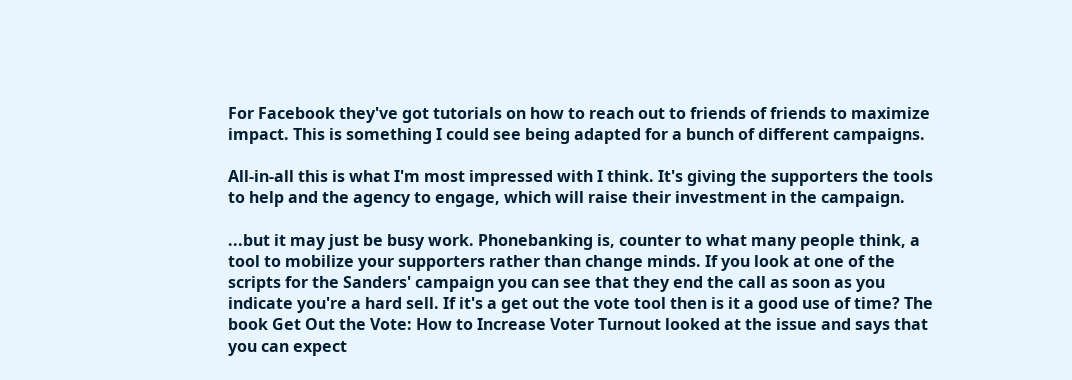For Facebook they've got tutorials on how to reach out to friends of friends to maximize impact. This is something I could see being adapted for a bunch of different campaigns.

All-in-all this is what I'm most impressed with I think. It's giving the supporters the tools to help and the agency to engage, which will raise their investment in the campaign.

...but it may just be busy work. Phonebanking is, counter to what many people think, a tool to mobilize your supporters rather than change minds. If you look at one of the scripts for the Sanders' campaign you can see that they end the call as soon as you indicate you're a hard sell. If it's a get out the vote tool then is it a good use of time? The book Get Out the Vote: How to Increase Voter Turnout looked at the issue and says that you can expect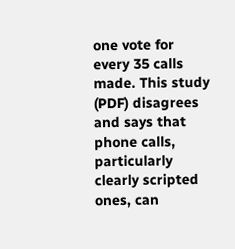one vote for every 35 calls made. This study (PDF) disagrees and says that phone calls, particularly clearly scripted ones, can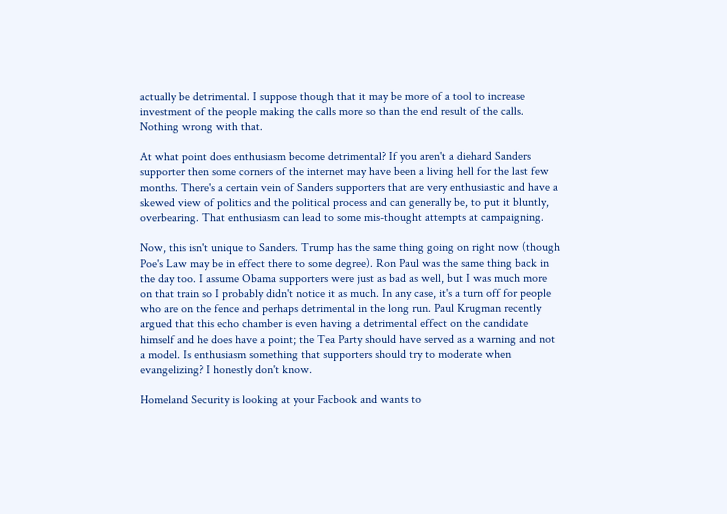actually be detrimental. I suppose though that it may be more of a tool to increase investment of the people making the calls more so than the end result of the calls. Nothing wrong with that.

At what point does enthusiasm become detrimental? If you aren't a diehard Sanders supporter then some corners of the internet may have been a living hell for the last few months. There's a certain vein of Sanders supporters that are very enthusiastic and have a skewed view of politics and the political process and can generally be, to put it bluntly, overbearing. That enthusiasm can lead to some mis-thought attempts at campaigning.

Now, this isn't unique to Sanders. Trump has the same thing going on right now (though Poe's Law may be in effect there to some degree). Ron Paul was the same thing back in the day too. I assume Obama supporters were just as bad as well, but I was much more on that train so I probably didn't notice it as much. In any case, it's a turn off for people who are on the fence and perhaps detrimental in the long run. Paul Krugman recently argued that this echo chamber is even having a detrimental effect on the candidate himself and he does have a point; the Tea Party should have served as a warning and not a model. Is enthusiasm something that supporters should try to moderate when evangelizing? I honestly don't know.

Homeland Security is looking at your Facbook and wants to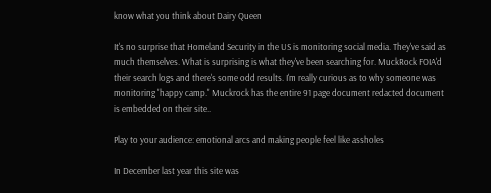know what you think about Dairy Queen

It's no surprise that Homeland Security in the US is monitoring social media. They've said as much themselves. What is surprising is what they've been searching for. MuckRock FOIA'd their search logs and there's some odd results. I'm really curious as to why someone was monitoring "happy camp." Muckrock has the entire 91 page document redacted document is embedded on their site..

Play to your audience: emotional arcs and making people feel like assholes

In December last year this site was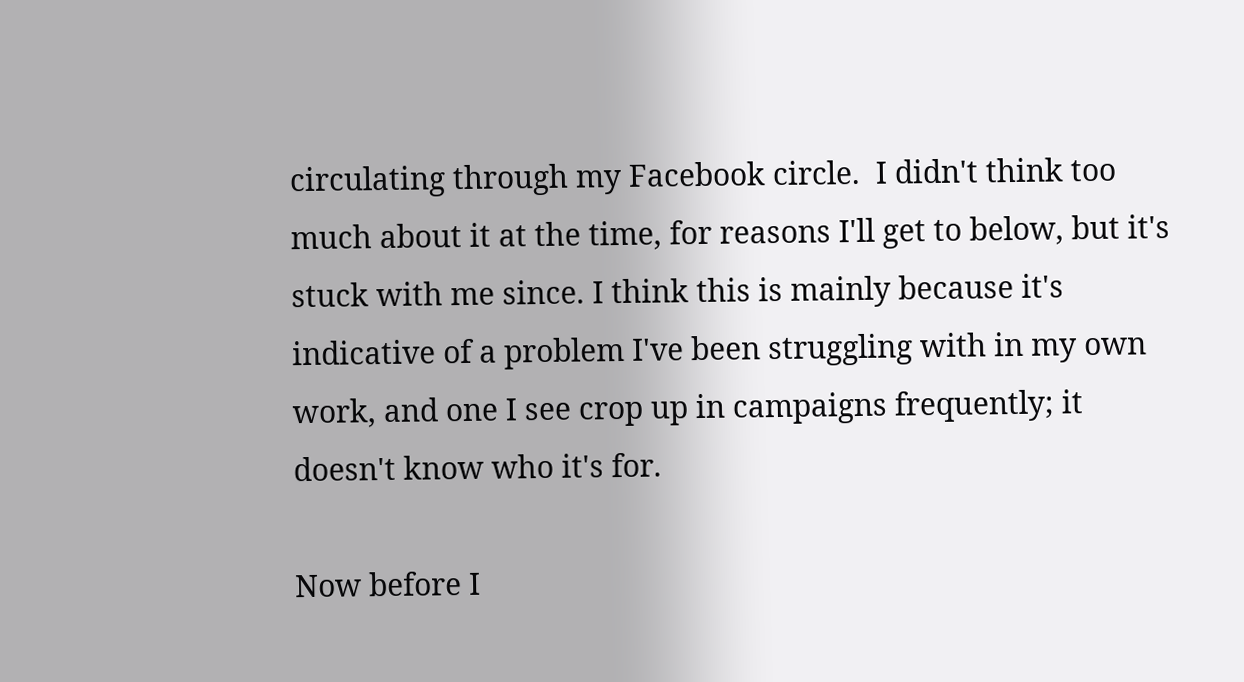circulating through my Facebook circle.  I didn't think too much about it at the time, for reasons I'll get to below, but it's stuck with me since. I think this is mainly because it's indicative of a problem I've been struggling with in my own work, and one I see crop up in campaigns frequently; it doesn't know who it's for.

Now before I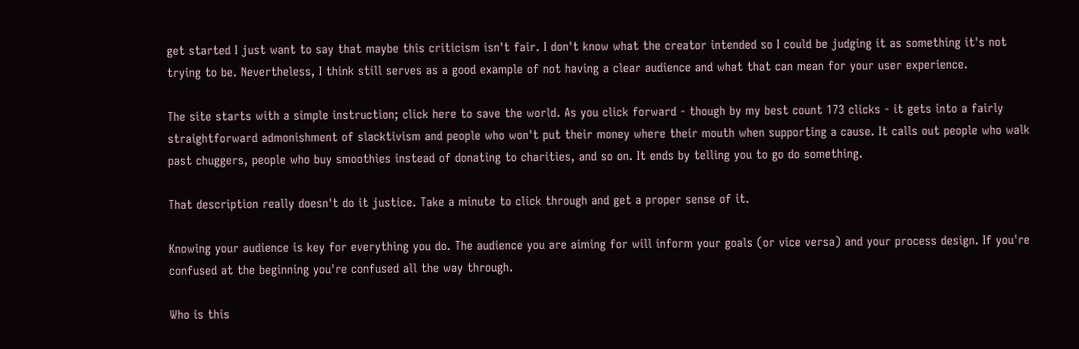get started I just want to say that maybe this criticism isn't fair. I don't know what the creator intended so I could be judging it as something it's not trying to be. Nevertheless, I think still serves as a good example of not having a clear audience and what that can mean for your user experience.

The site starts with a simple instruction; click here to save the world. As you click forward - though by my best count 173 clicks - it gets into a fairly straightforward admonishment of slacktivism and people who won't put their money where their mouth when supporting a cause. It calls out people who walk past chuggers, people who buy smoothies instead of donating to charities, and so on. It ends by telling you to go do something.

That description really doesn't do it justice. Take a minute to click through and get a proper sense of it.

Knowing your audience is key for everything you do. The audience you are aiming for will inform your goals (or vice versa) and your process design. If you're confused at the beginning you're confused all the way through.

Who is this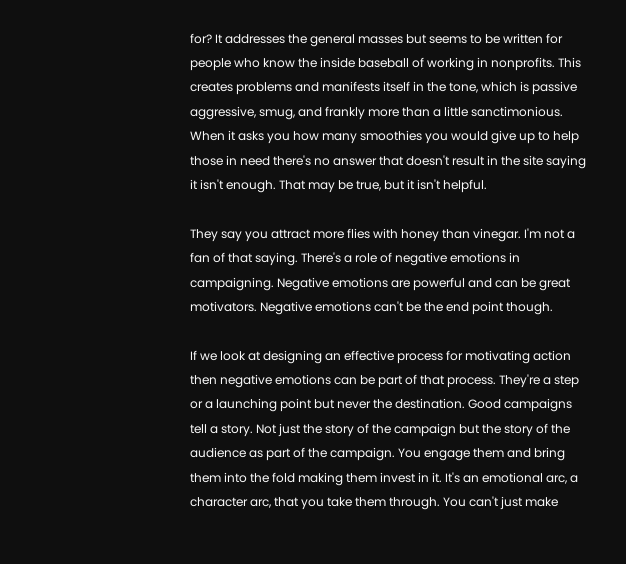for? It addresses the general masses but seems to be written for people who know the inside baseball of working in nonprofits. This creates problems and manifests itself in the tone, which is passive aggressive, smug, and frankly more than a little sanctimonious. When it asks you how many smoothies you would give up to help those in need there's no answer that doesn't result in the site saying it isn't enough. That may be true, but it isn't helpful.

They say you attract more flies with honey than vinegar. I'm not a fan of that saying. There's a role of negative emotions in campaigning. Negative emotions are powerful and can be great motivators. Negative emotions can't be the end point though.

If we look at designing an effective process for motivating action then negative emotions can be part of that process. They're a step or a launching point but never the destination. Good campaigns tell a story. Not just the story of the campaign but the story of the audience as part of the campaign. You engage them and bring them into the fold making them invest in it. It's an emotional arc, a character arc, that you take them through. You can't just make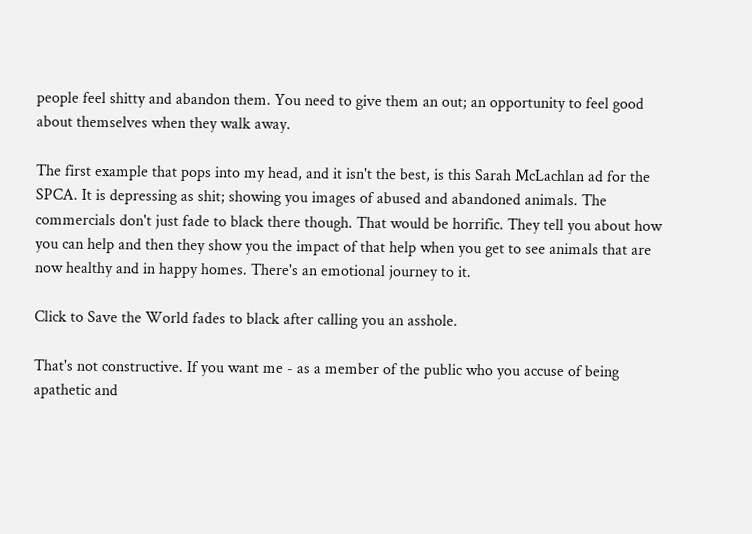people feel shitty and abandon them. You need to give them an out; an opportunity to feel good about themselves when they walk away.

The first example that pops into my head, and it isn't the best, is this Sarah McLachlan ad for the SPCA. It is depressing as shit; showing you images of abused and abandoned animals. The commercials don't just fade to black there though. That would be horrific. They tell you about how you can help and then they show you the impact of that help when you get to see animals that are now healthy and in happy homes. There's an emotional journey to it.

Click to Save the World fades to black after calling you an asshole.

That's not constructive. If you want me - as a member of the public who you accuse of being apathetic and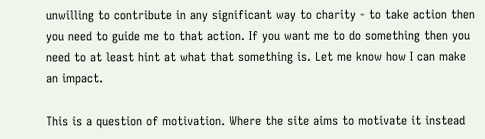unwilling to contribute in any significant way to charity - to take action then you need to guide me to that action. If you want me to do something then you need to at least hint at what that something is. Let me know how I can make an impact.

This is a question of motivation. Where the site aims to motivate it instead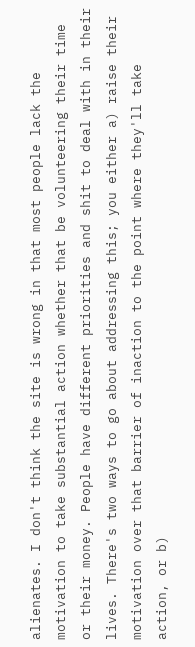alienates. I don't think the site is wrong in that most people lack the motivation to take substantial action whether that be volunteering their time or their money. People have different priorities and shit to deal with in their lives. There's two ways to go about addressing this; you either a) raise their motivation over that barrier of inaction to the point where they'll take action, or b)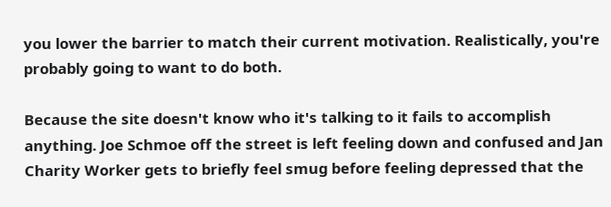you lower the barrier to match their current motivation. Realistically, you're probably going to want to do both.

Because the site doesn't know who it's talking to it fails to accomplish anything. Joe Schmoe off the street is left feeling down and confused and Jan Charity Worker gets to briefly feel smug before feeling depressed that the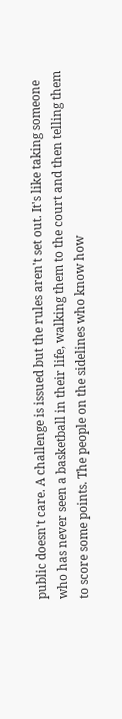public doesn't care. A challenge is issued but the rules aren't set out. It's like taking someone who has never seen a basketball in their life, walking them to the court and then telling them to score some points. The people on the sidelines who know how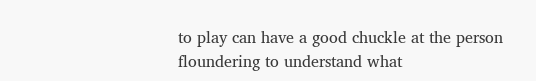to play can have a good chuckle at the person floundering to understand what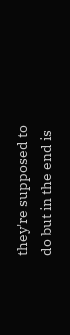they're supposed to do but in the end is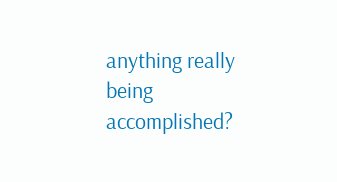anything really being accomplished?